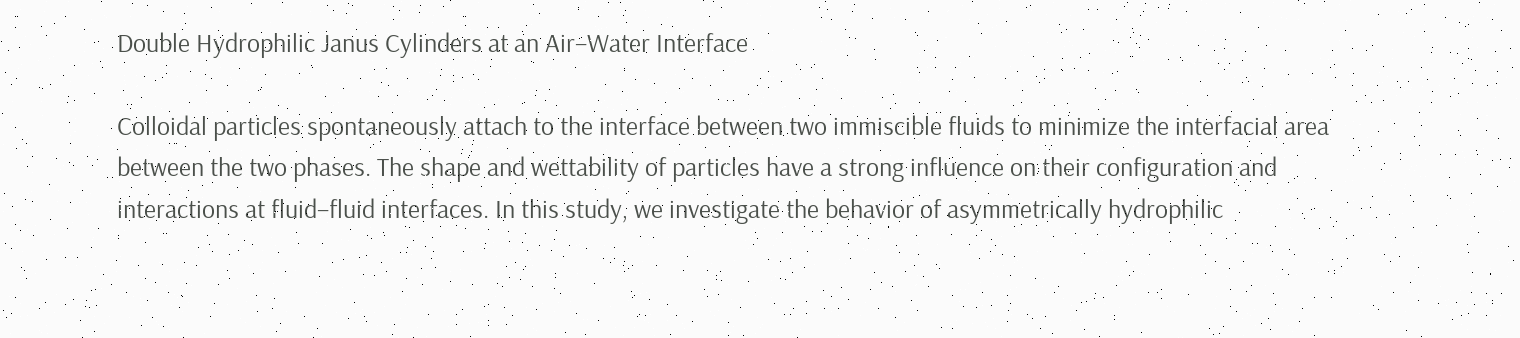Double Hydrophilic Janus Cylinders at an Air–Water Interface

Colloidal particles spontaneously attach to the interface between two immiscible fluids to minimize the interfacial area between the two phases. The shape and wettability of particles have a strong influence on their configuration and interactions at fluid–fluid interfaces. In this study, we investigate the behavior of asymmetrically hydrophilic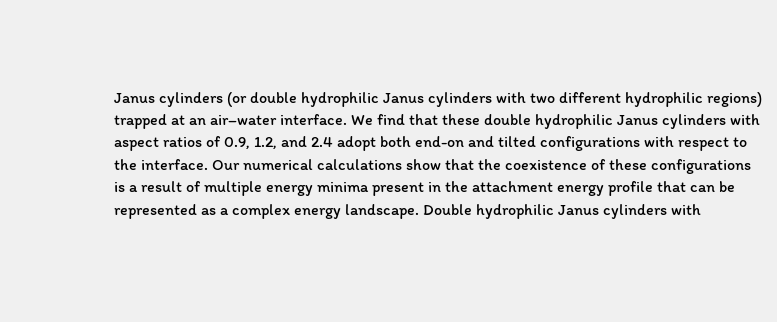Janus cylinders (or double hydrophilic Janus cylinders with two different hydrophilic regions) trapped at an air–water interface. We find that these double hydrophilic Janus cylinders with aspect ratios of 0.9, 1.2, and 2.4 adopt both end-on and tilted configurations with respect to the interface. Our numerical calculations show that the coexistence of these configurations is a result of multiple energy minima present in the attachment energy profile that can be represented as a complex energy landscape. Double hydrophilic Janus cylinders with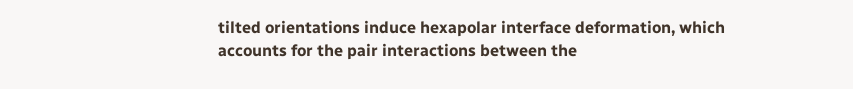tilted orientations induce hexapolar interface deformation, which accounts for the pair interactions between the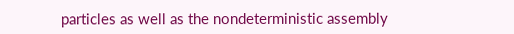particles as well as the nondeterministic assembly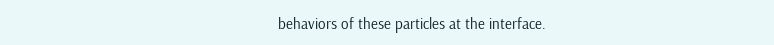behaviors of these particles at the interface.